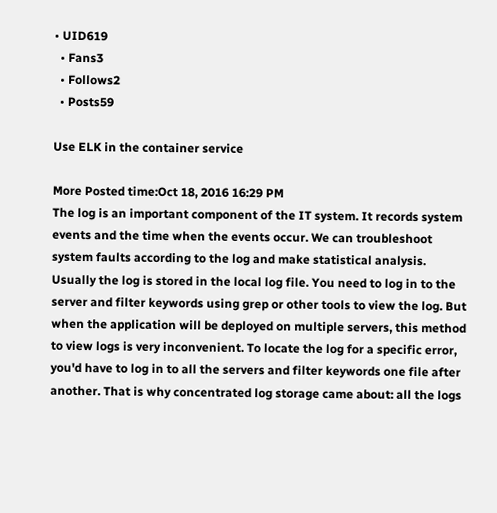• UID619
  • Fans3
  • Follows2
  • Posts59

Use ELK in the container service

More Posted time:Oct 18, 2016 16:29 PM
The log is an important component of the IT system. It records system events and the time when the events occur. We can troubleshoot system faults according to the log and make statistical analysis. Usually the log is stored in the local log file. You need to log in to the server and filter keywords using grep or other tools to view the log. But when the application will be deployed on multiple servers, this method to view logs is very inconvenient. To locate the log for a specific error, you'd have to log in to all the servers and filter keywords one file after another. That is why concentrated log storage came about: all the logs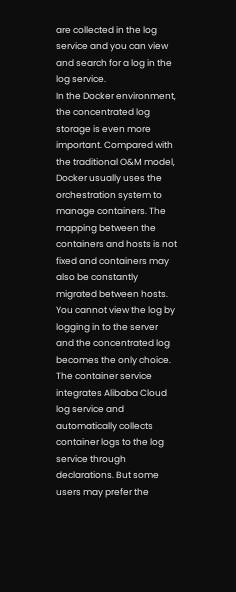are collected in the log service and you can view and search for a log in the log service.
In the Docker environment, the concentrated log storage is even more important. Compared with the traditional O&M model, Docker usually uses the orchestration system to manage containers. The mapping between the containers and hosts is not fixed and containers may also be constantly migrated between hosts. You cannot view the log by logging in to the server and the concentrated log becomes the only choice.
The container service integrates Alibaba Cloud log service and automatically collects container logs to the log service through declarations. But some users may prefer the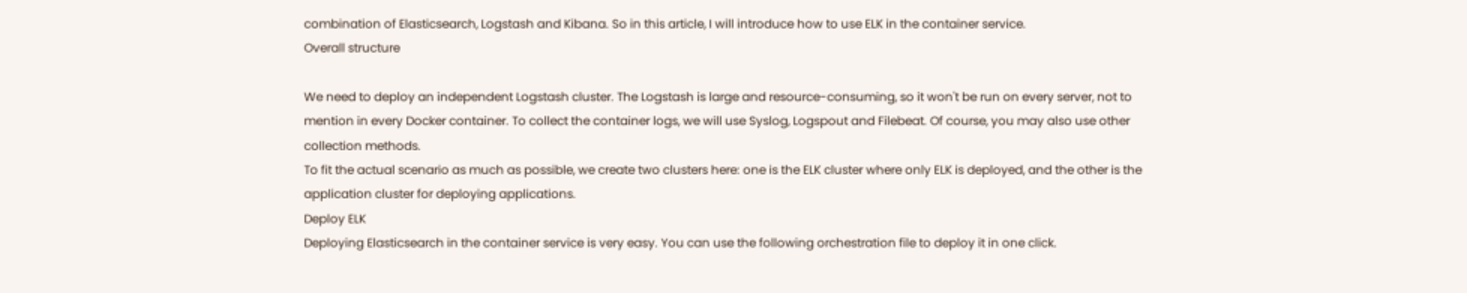combination of Elasticsearch, Logstash and Kibana. So in this article, I will introduce how to use ELK in the container service.
Overall structure

We need to deploy an independent Logstash cluster. The Logstash is large and resource-consuming, so it won't be run on every server, not to mention in every Docker container. To collect the container logs, we will use Syslog, Logspout and Filebeat. Of course, you may also use other collection methods.
To fit the actual scenario as much as possible, we create two clusters here: one is the ELK cluster where only ELK is deployed, and the other is the application cluster for deploying applications.
Deploy ELK
Deploying Elasticsearch in the container service is very easy. You can use the following orchestration file to deploy it in one click.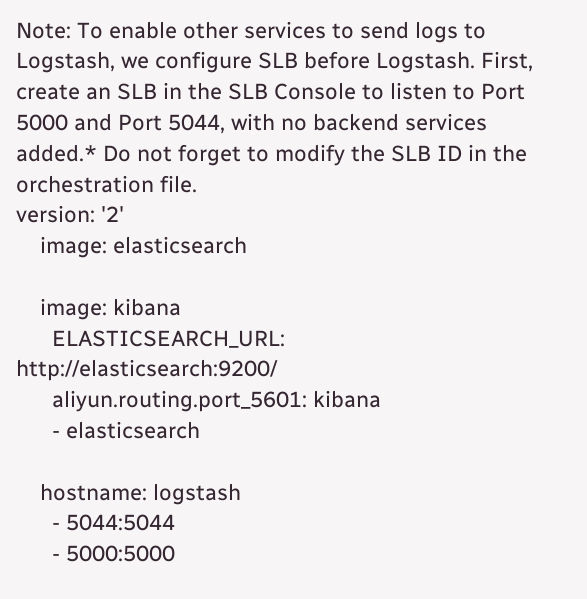Note: To enable other services to send logs to Logstash, we configure SLB before Logstash. First, create an SLB in the SLB Console to listen to Port 5000 and Port 5044, with no backend services added.* Do not forget to modify the SLB ID in the orchestration file.
version: '2'
    image: elasticsearch

    image: kibana
      ELASTICSEARCH_URL: http://elasticsearch:9200/
      aliyun.routing.port_5601: kibana
      - elasticsearch

    hostname: logstash
      - 5044:5044
      - 5000:5000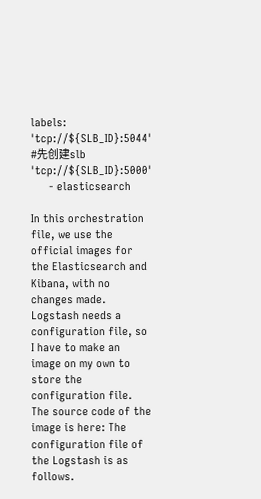labels: 'tcp://${SLB_ID}:5044' #先创建slb 'tcp://${SLB_ID}:5000'
      - elasticsearch

In this orchestration file, we use the official images for the Elasticsearch and Kibana, with no changes made. Logstash needs a configuration file, so I have to make an image on my own to store the configuration file. The source code of the image is here: The configuration file of the Logstash is as follows.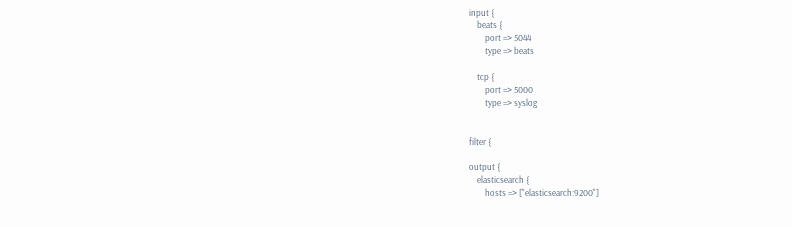input {
    beats {
        port => 5044
        type => beats

    tcp {
        port => 5000
        type => syslog


filter {

output {
    elasticsearch {
        hosts => ["elasticsearch:9200"]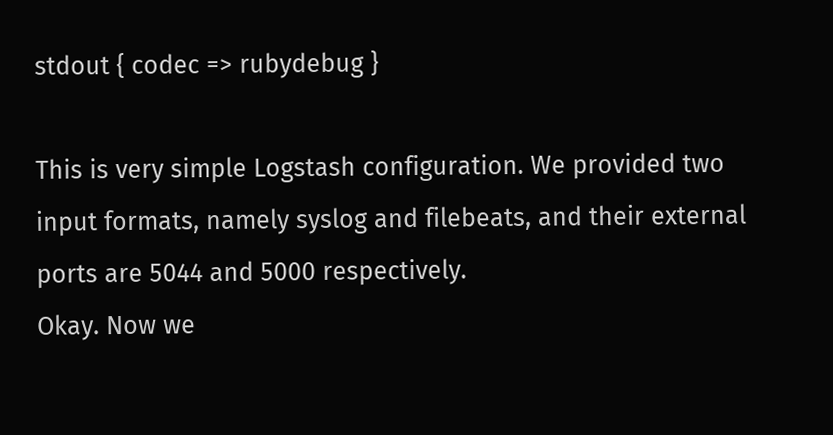stdout { codec => rubydebug }

This is very simple Logstash configuration. We provided two input formats, namely syslog and filebeats, and their external ports are 5044 and 5000 respectively.
Okay. Now we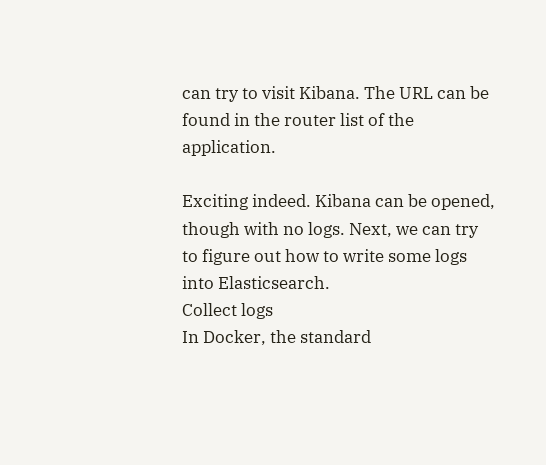can try to visit Kibana. The URL can be found in the router list of the application.

Exciting indeed. Kibana can be opened, though with no logs. Next, we can try to figure out how to write some logs into Elasticsearch.
Collect logs
In Docker, the standard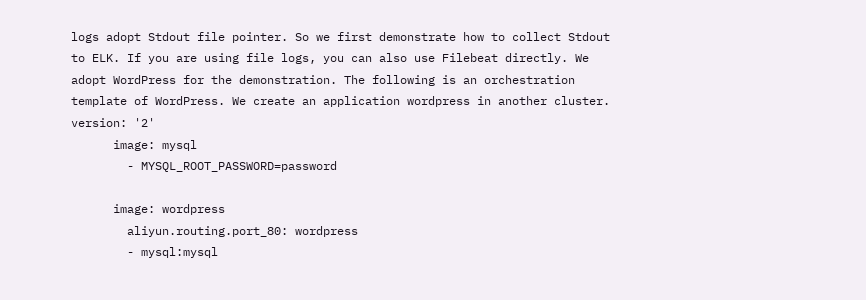logs adopt Stdout file pointer. So we first demonstrate how to collect Stdout to ELK. If you are using file logs, you can also use Filebeat directly. We adopt WordPress for the demonstration. The following is an orchestration template of WordPress. We create an application wordpress in another cluster.
version: '2'
      image: mysql
        - MYSQL_ROOT_PASSWORD=password

      image: wordpress
        aliyun.routing.port_80: wordpress
        - mysql:mysql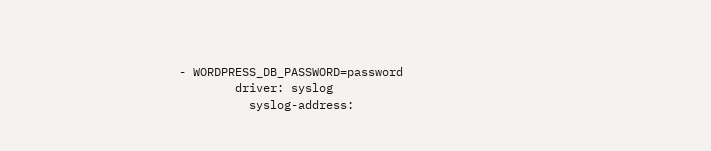- WORDPRESS_DB_PASSWORD=password
        driver: syslog
          syslog-address: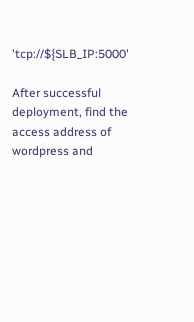'tcp://${SLB_IP:5000'

After successful deployment, find the access address of wordpress and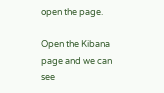open the page.

Open the Kibana page and we can see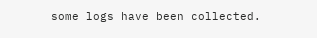some logs have been collected.